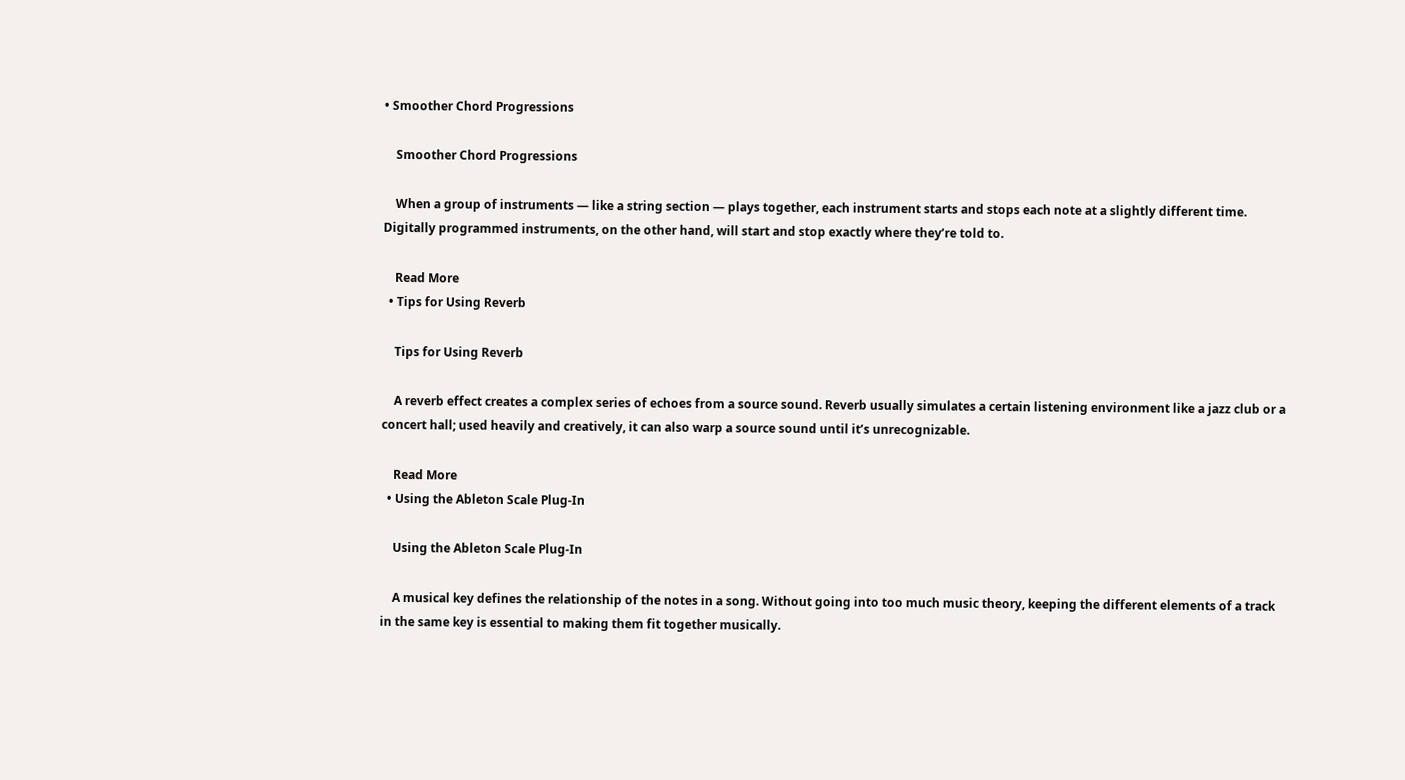• Smoother Chord Progressions

    Smoother Chord Progressions

    When a group of instruments — like a string section — plays together, each instrument starts and stops each note at a slightly different time. Digitally programmed instruments, on the other hand, will start and stop exactly where they’re told to.

    Read More
  • Tips for Using Reverb

    Tips for Using Reverb

    A reverb effect creates a complex series of echoes from a source sound. Reverb usually simulates a certain listening environment like a jazz club or a concert hall; used heavily and creatively, it can also warp a source sound until it’s unrecognizable.

    Read More
  • Using the Ableton Scale Plug-In

    Using the Ableton Scale Plug-In

    A musical key defines the relationship of the notes in a song. Without going into too much music theory, keeping the different elements of a track in the same key is essential to making them fit together musically.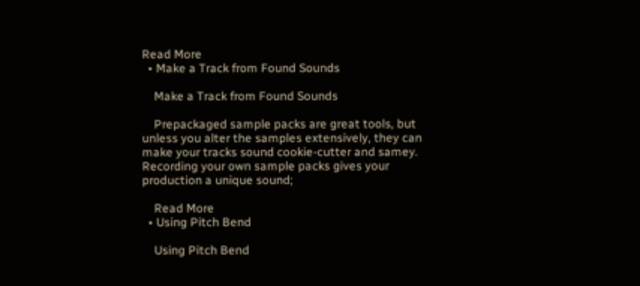Read More
  • Make a Track from Found Sounds

    Make a Track from Found Sounds

    Prepackaged sample packs are great tools, but unless you alter the samples extensively, they can make your tracks sound cookie-cutter and samey. Recording your own sample packs gives your production a unique sound;

    Read More
  • Using Pitch Bend

    Using Pitch Bend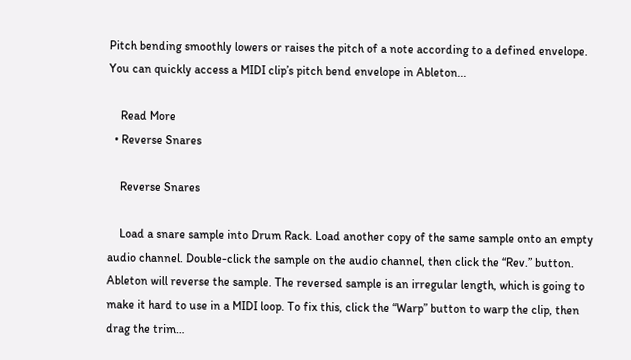Pitch bending smoothly lowers or raises the pitch of a note according to a defined envelope. You can quickly access a MIDI clip’s pitch bend envelope in Ableton...

    Read More
  • Reverse Snares

    Reverse Snares

    Load a snare sample into Drum Rack. Load another copy of the same sample onto an empty audio channel. Double-click the sample on the audio channel, then click the “Rev.” button. Ableton will reverse the sample. The reversed sample is an irregular length, which is going to make it hard to use in a MIDI loop. To fix this, click the “Warp” button to warp the clip, then drag the trim…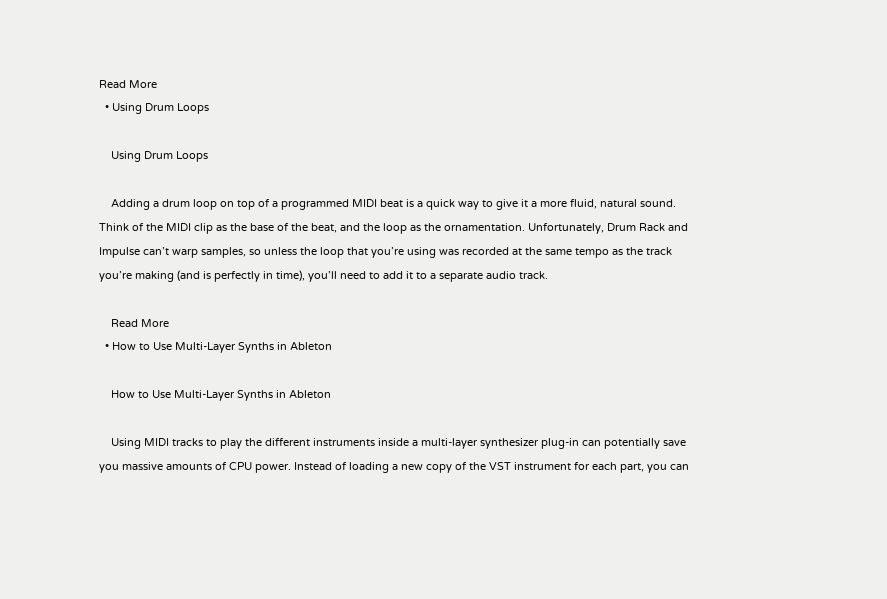Read More
  • Using Drum Loops

    Using Drum Loops

    Adding a drum loop on top of a programmed MIDI beat is a quick way to give it a more fluid, natural sound. Think of the MIDI clip as the base of the beat, and the loop as the ornamentation. Unfortunately, Drum Rack and Impulse can’t warp samples, so unless the loop that you’re using was recorded at the same tempo as the track you’re making (and is perfectly in time), you’ll need to add it to a separate audio track.

    Read More
  • How to Use Multi-Layer Synths in Ableton

    How to Use Multi-Layer Synths in Ableton

    Using MIDI tracks to play the different instruments inside a multi-layer synthesizer plug-in can potentially save you massive amounts of CPU power. Instead of loading a new copy of the VST instrument for each part, you can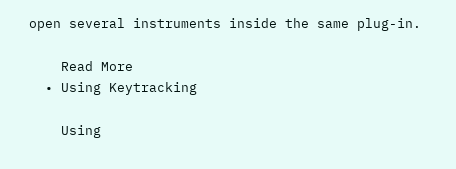open several instruments inside the same plug-in.

    Read More
  • Using Keytracking

    Using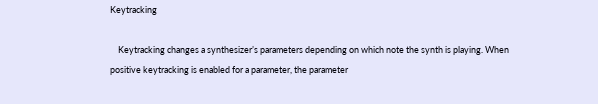Keytracking

    Keytracking changes a synthesizer’s parameters depending on which note the synth is playing. When positive keytracking is enabled for a parameter, the parameter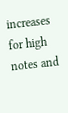increases for high notes and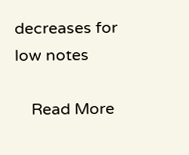decreases for low notes

    Read More